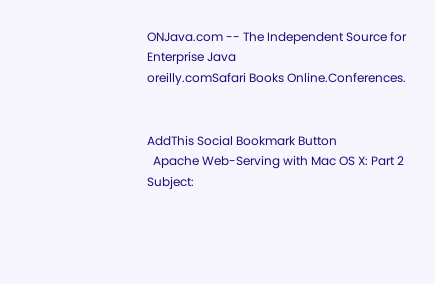ONJava.com -- The Independent Source for Enterprise Java
oreilly.comSafari Books Online.Conferences.


AddThis Social Bookmark Button
  Apache Web-Serving with Mac OS X: Part 2
Subject: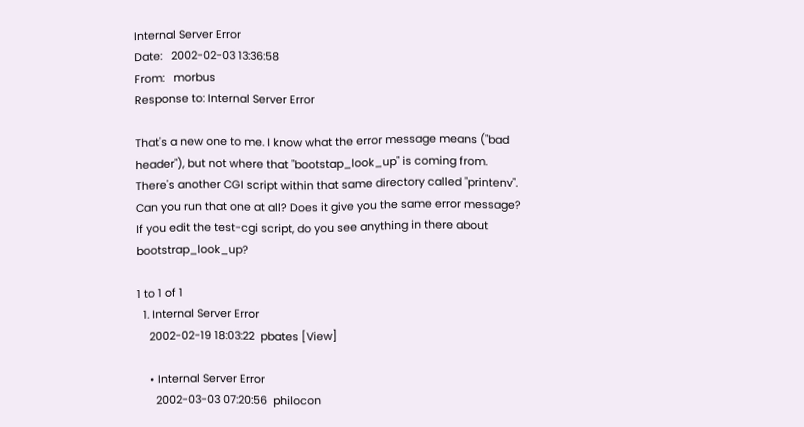Internal Server Error
Date:   2002-02-03 13:36:58
From:   morbus
Response to: Internal Server Error

That's a new one to me. I know what the error message means ("bad header"), but not where that "bootstap_look_up" is coming from. There's another CGI script within that same directory called "printenv". Can you run that one at all? Does it give you the same error message? If you edit the test-cgi script, do you see anything in there about bootstrap_look_up?

1 to 1 of 1
  1. Internal Server Error
    2002-02-19 18:03:22  pbates [View]

    • Internal Server Error
      2002-03-03 07:20:56  philocon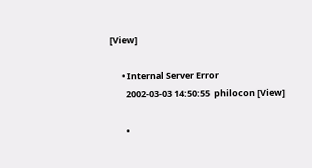[View]

      • Internal Server Error
        2002-03-03 14:50:55  philocon [View]

        •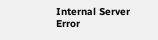Internal Server Error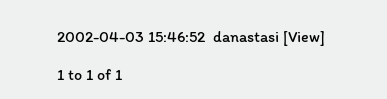2002-04-03 15:46:52  danastasi [View]

1 to 1 of 1